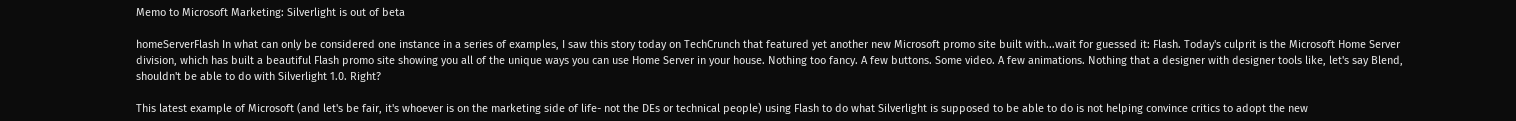Memo to Microsoft Marketing: Silverlight is out of beta

homeServerFlash In what can only be considered one instance in a series of examples, I saw this story today on TechCrunch that featured yet another new Microsoft promo site built with...wait for guessed it: Flash. Today's culprit is the Microsoft Home Server division, which has built a beautiful Flash promo site showing you all of the unique ways you can use Home Server in your house. Nothing too fancy. A few buttons. Some video. A few animations. Nothing that a designer with designer tools like, let's say Blend, shouldn't be able to do with Silverlight 1.0. Right?

This latest example of Microsoft (and let's be fair, it's whoever is on the marketing side of life- not the DEs or technical people) using Flash to do what Silverlight is supposed to be able to do is not helping convince critics to adopt the new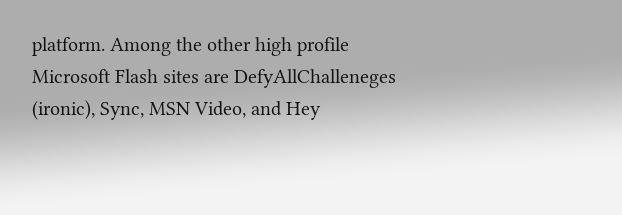platform. Among the other high profile Microsoft Flash sites are DefyAllChalleneges (ironic), Sync, MSN Video, and Hey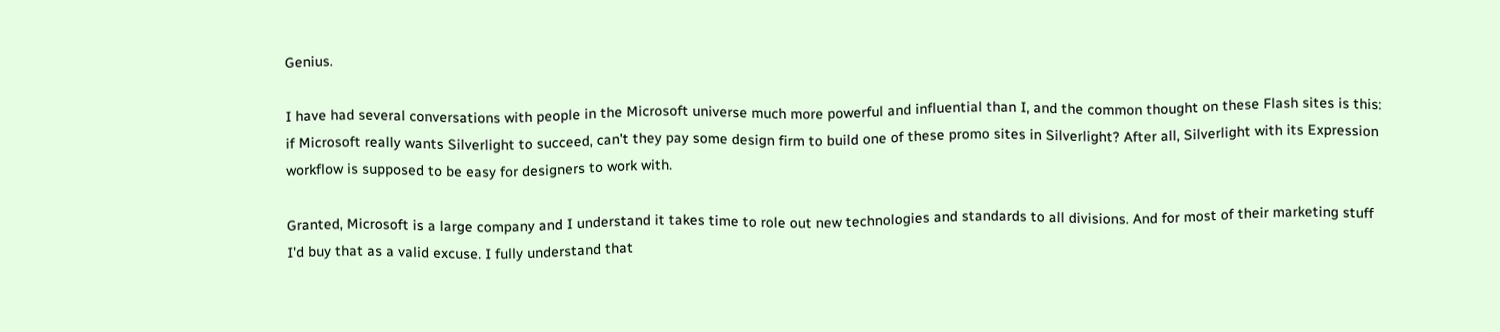Genius.

I have had several conversations with people in the Microsoft universe much more powerful and influential than I, and the common thought on these Flash sites is this: if Microsoft really wants Silverlight to succeed, can't they pay some design firm to build one of these promo sites in Silverlight? After all, Silverlight with its Expression workflow is supposed to be easy for designers to work with.

Granted, Microsoft is a large company and I understand it takes time to role out new technologies and standards to all divisions. And for most of their marketing stuff I'd buy that as a valid excuse. I fully understand that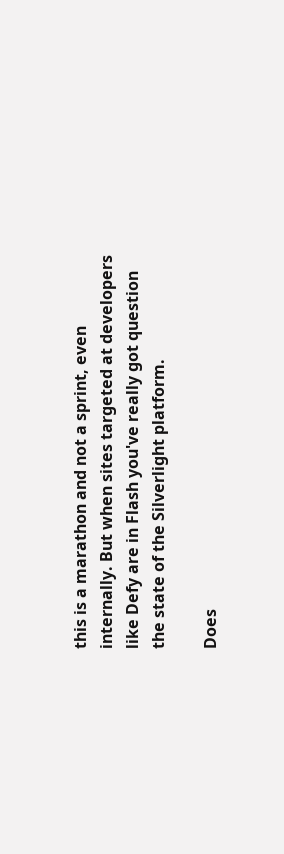this is a marathon and not a sprint, even internally. But when sites targeted at developers like Defy are in Flash you've really got question the state of the Silverlight platform.

Does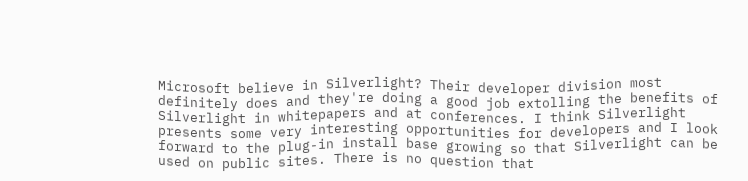Microsoft believe in Silverlight? Their developer division most definitely does and they're doing a good job extolling the benefits of Silverlight in whitepapers and at conferences. I think Silverlight presents some very interesting opportunities for developers and I look forward to the plug-in install base growing so that Silverlight can be used on public sites. There is no question that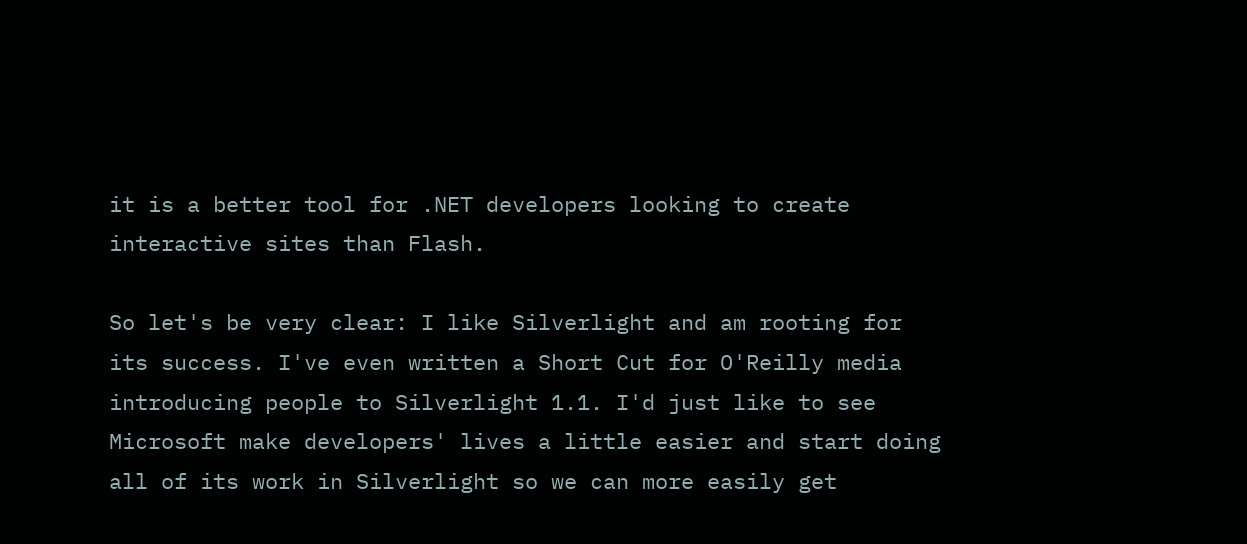it is a better tool for .NET developers looking to create interactive sites than Flash.

So let's be very clear: I like Silverlight and am rooting for its success. I've even written a Short Cut for O'Reilly media introducing people to Silverlight 1.1. I'd just like to see Microsoft make developers' lives a little easier and start doing all of its work in Silverlight so we can more easily get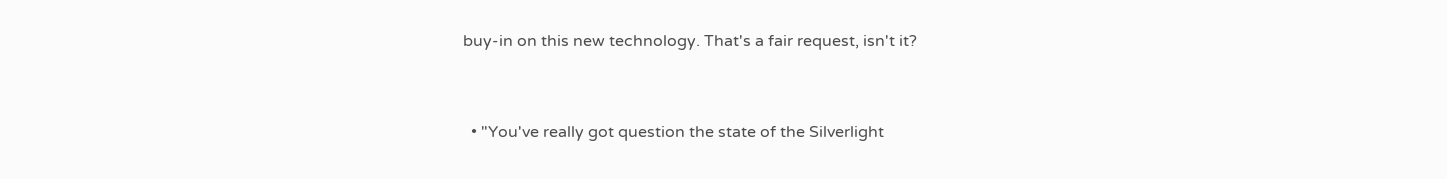buy-in on this new technology. That's a fair request, isn't it?


  • "You've really got question the state of the Silverlight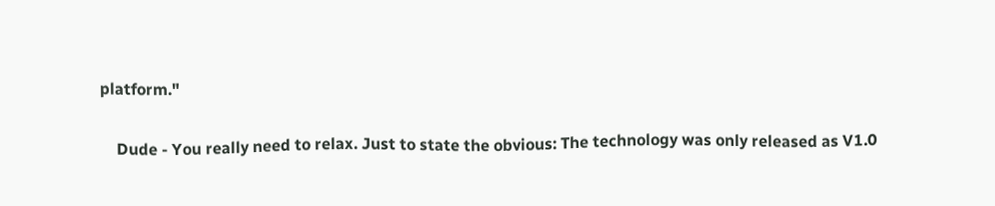platform."

    Dude - You really need to relax. Just to state the obvious: The technology was only released as V1.0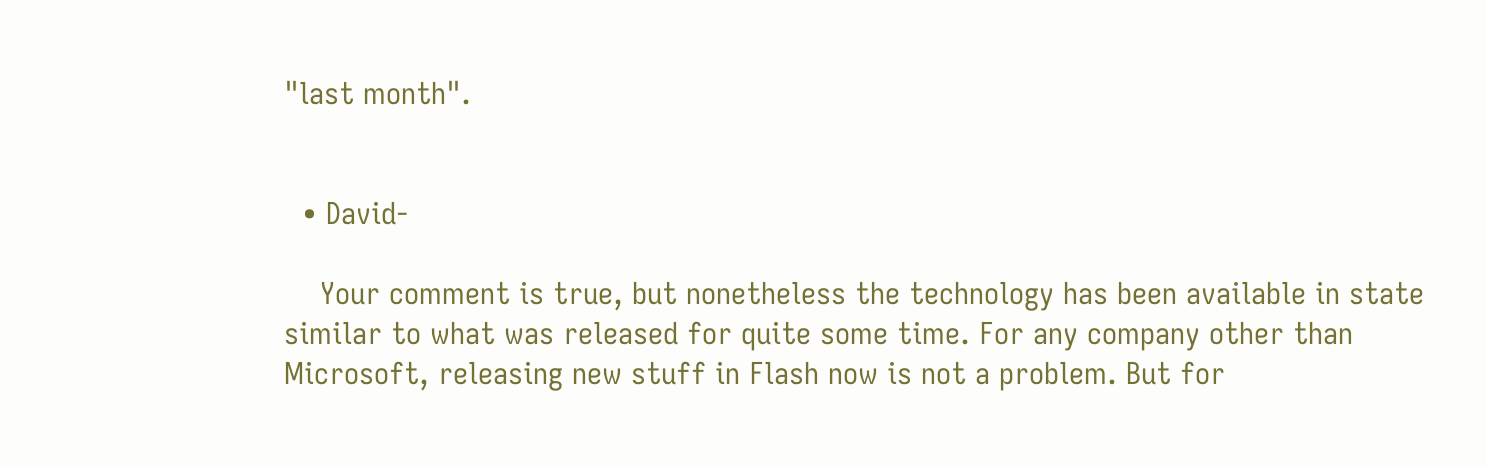"last month".


  • David-

    Your comment is true, but nonetheless the technology has been available in state similar to what was released for quite some time. For any company other than Microsoft, releasing new stuff in Flash now is not a problem. But for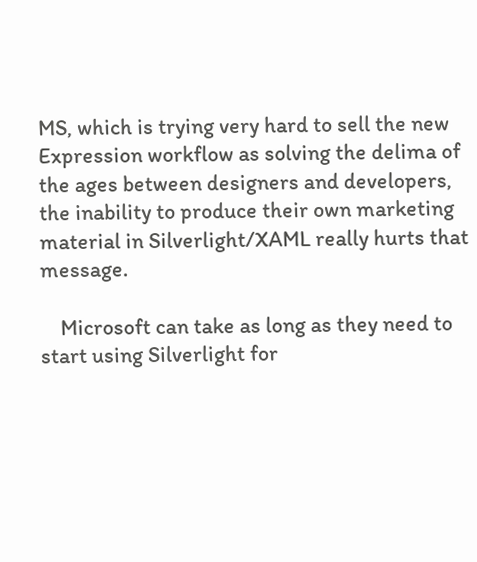MS, which is trying very hard to sell the new Expression workflow as solving the delima of the ages between designers and developers, the inability to produce their own marketing material in Silverlight/XAML really hurts that message.

    Microsoft can take as long as they need to start using Silverlight for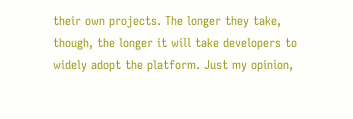their own projects. The longer they take, though, the longer it will take developers to widely adopt the platform. Just my opinion,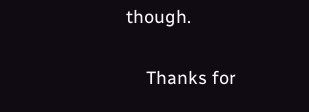though.

    Thanks for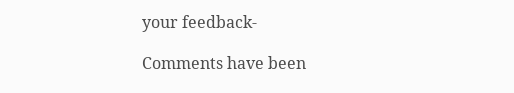your feedback-

Comments have been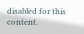disabled for this content.